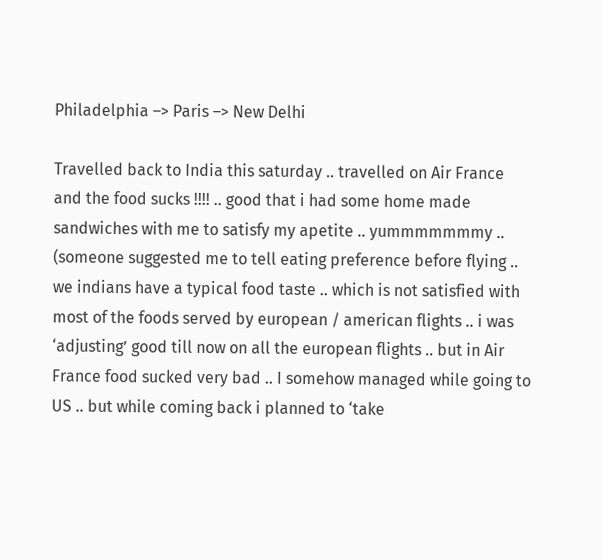Philadelphia –> Paris –> New Delhi

Travelled back to India this saturday .. travelled on Air France and the food sucks !!!! .. good that i had some home made sandwiches with me to satisfy my apetite .. yummmmmmmy ..
(someone suggested me to tell eating preference before flying .. we indians have a typical food taste .. which is not satisfied with most of the foods served by european / american flights .. i was ‘adjusting’ good till now on all the european flights .. but in Air France food sucked very bad .. I somehow managed while going to US .. but while coming back i planned to ‘take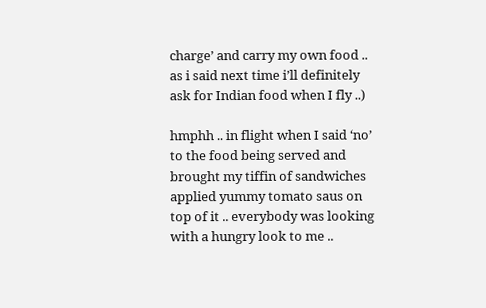charge’ and carry my own food .. as i said next time i’ll definitely ask for Indian food when I fly ..)

hmphh .. in flight when I said ‘no’ to the food being served and brought my tiffin of sandwiches applied yummy tomato saus on top of it .. everybody was looking with a hungry look to me ..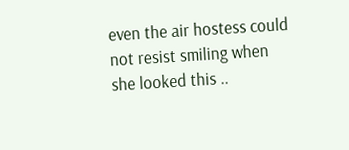even the air hostess could not resist smiling when she looked this ..